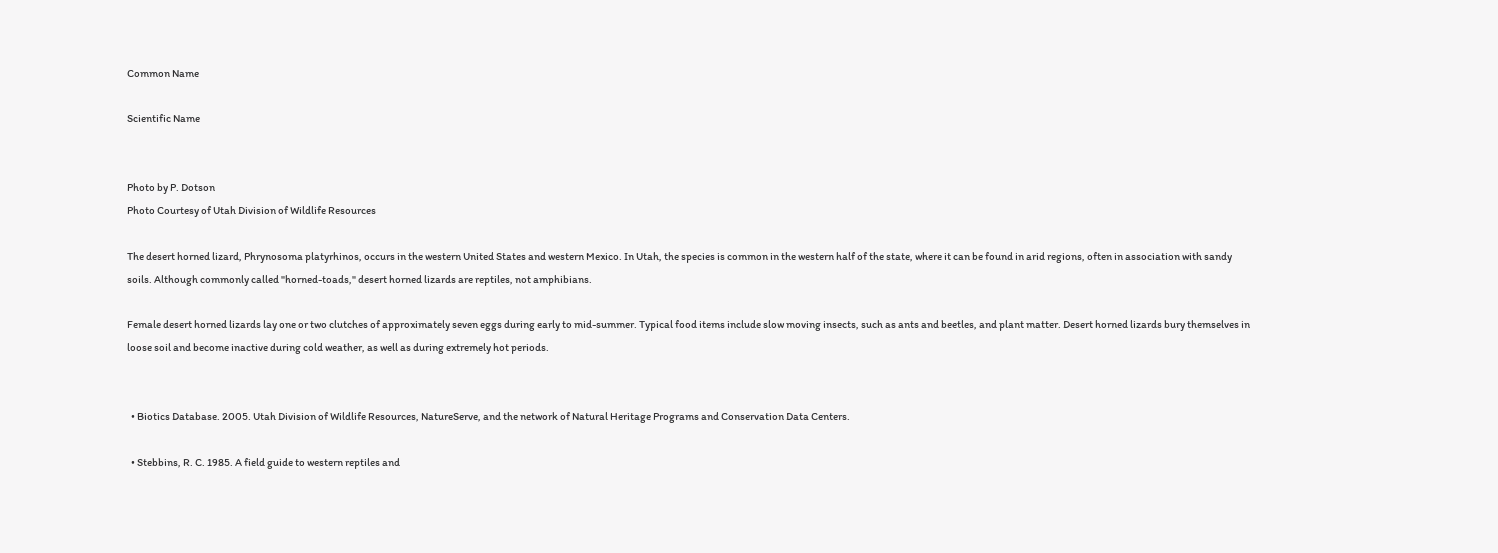Common Name

Scientific Name


Photo by P. Dotson
Photo Courtesy of Utah Division of Wildlife Resources

The desert horned lizard, Phrynosoma platyrhinos, occurs in the western United States and western Mexico. In Utah, the species is common in the western half of the state, where it can be found in arid regions, often in association with sandy soils. Although commonly called "horned-toads," desert horned lizards are reptiles, not amphibians.

Female desert horned lizards lay one or two clutches of approximately seven eggs during early to mid-summer. Typical food items include slow moving insects, such as ants and beetles, and plant matter. Desert horned lizards bury themselves in loose soil and become inactive during cold weather, as well as during extremely hot periods.


  • Biotics Database. 2005. Utah Division of Wildlife Resources, NatureServe, and the network of Natural Heritage Programs and Conservation Data Centers.

  • Stebbins, R. C. 1985. A field guide to western reptiles and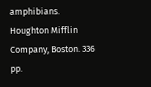amphibians. Houghton Mifflin Company, Boston. 336 pp.